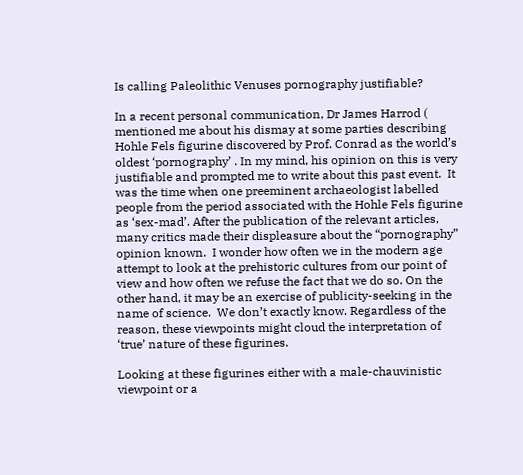Is calling Paleolithic Venuses pornography justifiable?

In a recent personal communication, Dr James Harrod ( mentioned me about his dismay at some parties describing Hohle Fels figurine discovered by Prof. Conrad as the world’s oldest ‘pornography’ . In my mind, his opinion on this is very justifiable and prompted me to write about this past event.  It was the time when one preeminent archaeologist labelled people from the period associated with the Hohle Fels figurine as ‘sex-mad’. After the publication of the relevant articles, many critics made their displeasure about the “pornography” opinion known.  I wonder how often we in the modern age attempt to look at the prehistoric cultures from our point of view and how often we refuse the fact that we do so. On the other hand, it may be an exercise of publicity-seeking in the name of science.  We don’t exactly know. Regardless of the reason, these viewpoints might cloud the interpretation of ‘true’ nature of these figurines.

Looking at these figurines either with a male-chauvinistic viewpoint or a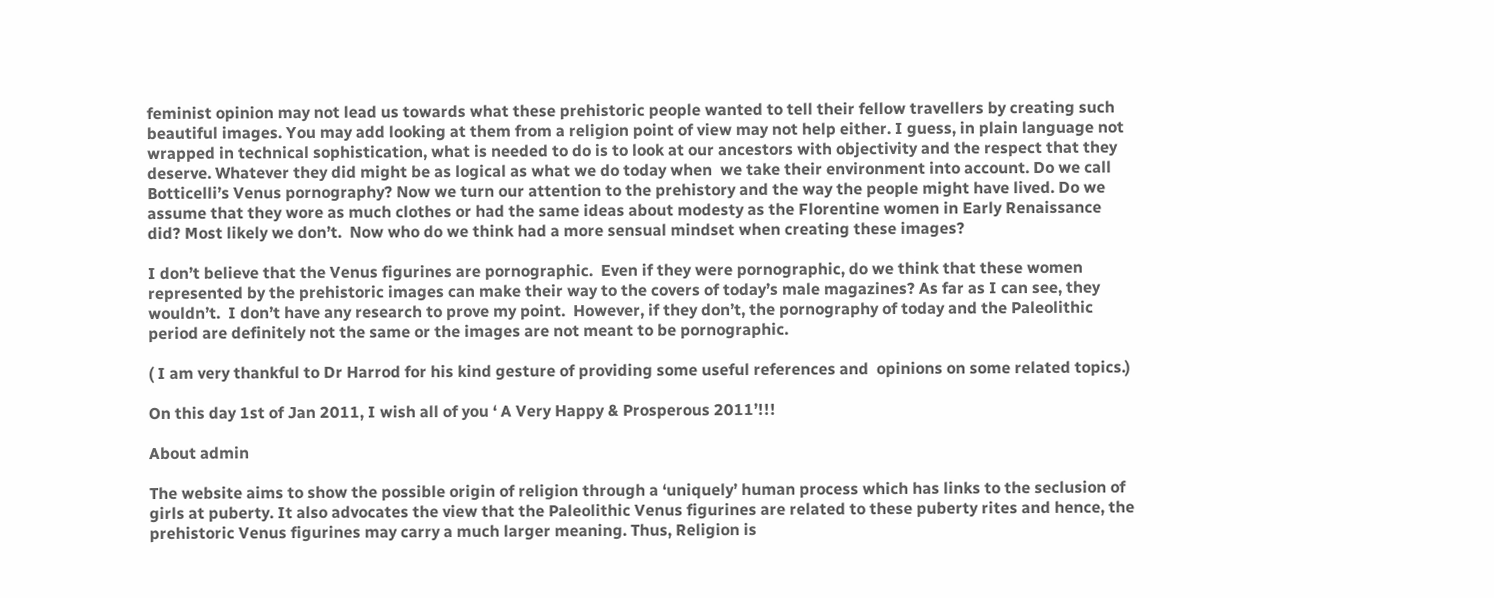feminist opinion may not lead us towards what these prehistoric people wanted to tell their fellow travellers by creating such beautiful images. You may add looking at them from a religion point of view may not help either. I guess, in plain language not wrapped in technical sophistication, what is needed to do is to look at our ancestors with objectivity and the respect that they deserve. Whatever they did might be as logical as what we do today when  we take their environment into account. Do we call Botticelli’s Venus pornography? Now we turn our attention to the prehistory and the way the people might have lived. Do we assume that they wore as much clothes or had the same ideas about modesty as the Florentine women in Early Renaissance did? Most likely we don’t.  Now who do we think had a more sensual mindset when creating these images?

I don’t believe that the Venus figurines are pornographic.  Even if they were pornographic, do we think that these women represented by the prehistoric images can make their way to the covers of today’s male magazines? As far as I can see, they wouldn’t.  I don’t have any research to prove my point.  However, if they don’t, the pornography of today and the Paleolithic period are definitely not the same or the images are not meant to be pornographic.

( I am very thankful to Dr Harrod for his kind gesture of providing some useful references and  opinions on some related topics.)

On this day 1st of Jan 2011, I wish all of you ‘ A Very Happy & Prosperous 2011’!!!

About admin

The website aims to show the possible origin of religion through a ‘uniquely’ human process which has links to the seclusion of girls at puberty. It also advocates the view that the Paleolithic Venus figurines are related to these puberty rites and hence, the prehistoric Venus figurines may carry a much larger meaning. Thus, Religion is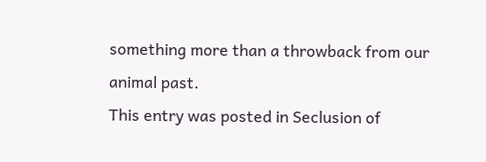something more than a throwback from our animal past.
This entry was posted in Seclusion of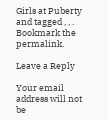Girls at Puberty and tagged , , . Bookmark the permalink.

Leave a Reply

Your email address will not be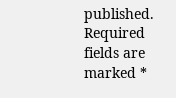published. Required fields are marked *